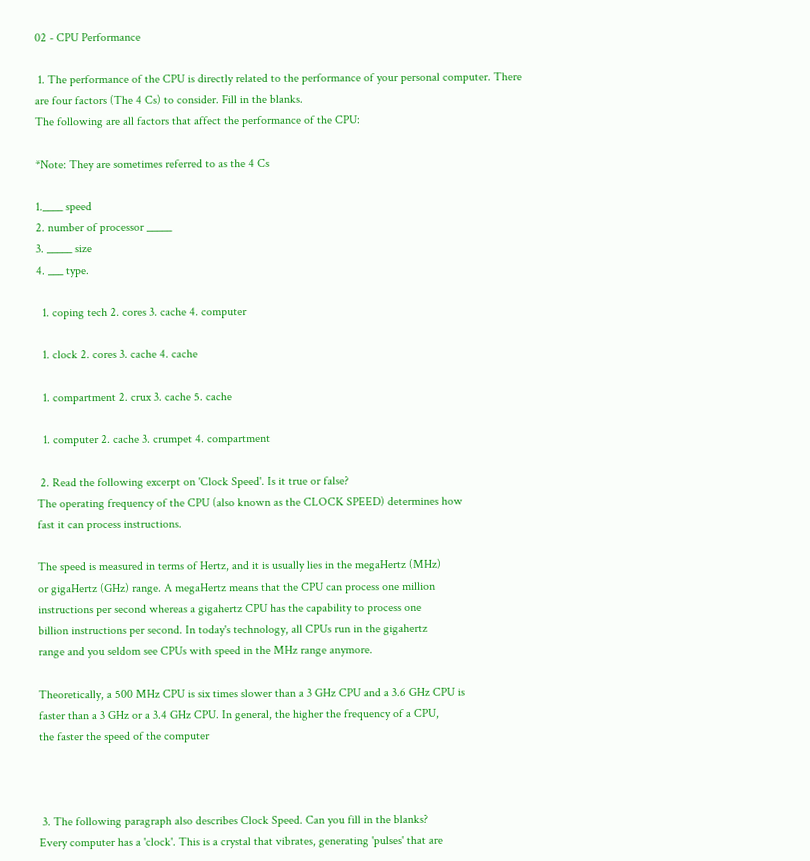02 - CPU Performance

 1. The performance of the CPU is directly related to the performance of your personal computer. There are four factors (The 4 Cs) to consider. Fill in the blanks.
The following are all factors that affect the performance of the CPU:

*Note: They are sometimes referred to as the 4 Cs

1.____ speed
2. number of processor _____
3. _____ size
4. ___ type.

  1. coping tech 2. cores 3. cache 4. computer

  1. clock 2. cores 3. cache 4. cache

  1. compartment 2. crux 3. cache 5. cache

  1. computer 2. cache 3. crumpet 4. compartment

 2. Read the following excerpt on 'Clock Speed'. Is it true or false?
The operating frequency of the CPU (also known as the CLOCK SPEED) determines how
fast it can process instructions.

The speed is measured in terms of Hertz, and it is usually lies in the megaHertz (MHz)
or gigaHertz (GHz) range. A megaHertz means that the CPU can process one million
instructions per second whereas a gigahertz CPU has the capability to process one
billion instructions per second. In today's technology, all CPUs run in the gigahertz
range and you seldom see CPUs with speed in the MHz range anymore.

Theoretically, a 500 MHz CPU is six times slower than a 3 GHz CPU and a 3.6 GHz CPU is
faster than a 3 GHz or a 3.4 GHz CPU. In general, the higher the frequency of a CPU,
the faster the speed of the computer



 3. The following paragraph also describes Clock Speed. Can you fill in the blanks?
Every computer has a 'clock'. This is a crystal that vibrates, generating 'pulses' that are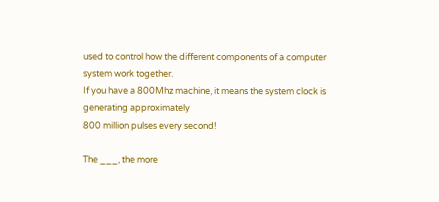used to control how the different components of a computer system work together.
If you have a 800Mhz machine, it means the system clock is generating approximately
800 million pulses every second!

The ___, the more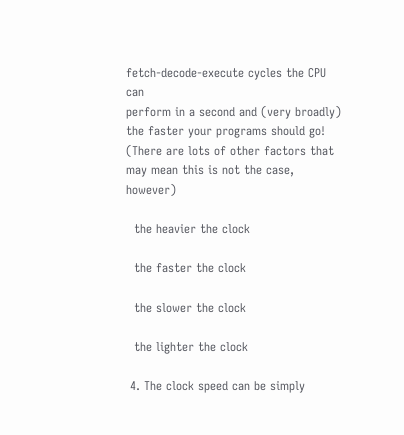fetch-decode-execute cycles the CPU can
perform in a second and (very broadly) the faster your programs should go!
(There are lots of other factors that may mean this is not the case, however)

  the heavier the clock

  the faster the clock

  the slower the clock

  the lighter the clock

 4. The clock speed can be simply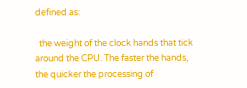defined as:

  the weight of the clock hands that tick around the CPU. The faster the hands, the quicker the processing of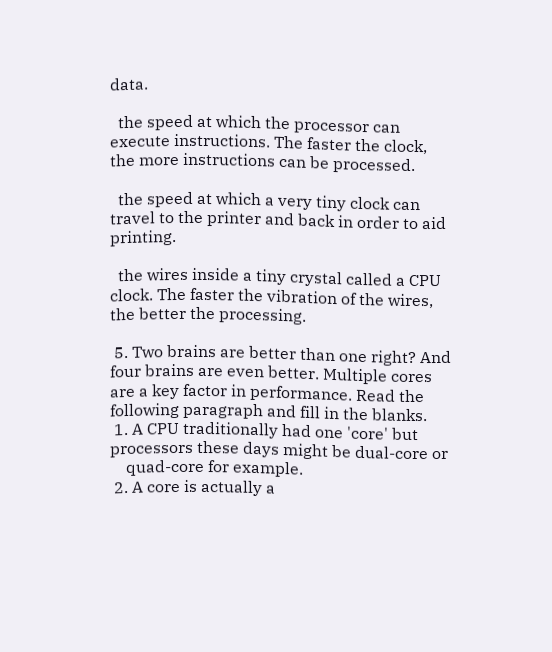data.

  the speed at which the processor can execute instructions. The faster the clock, the more instructions can be processed.

  the speed at which a very tiny clock can travel to the printer and back in order to aid printing.

  the wires inside a tiny crystal called a CPU clock. The faster the vibration of the wires, the better the processing.

 5. Two brains are better than one right? And four brains are even better. Multiple cores are a key factor in performance. Read the following paragraph and fill in the blanks.
 1. A CPU traditionally had one 'core' but processors these days might be dual-core or
    quad-core for example.
 2. A core is actually a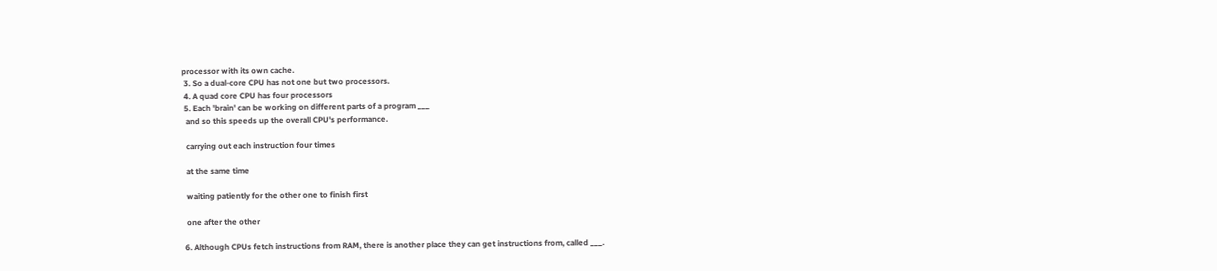processor with its own cache.
 3. So a dual-core CPU has not one but two processors.
 4. A quad core CPU has four processors
 5. Each 'brain' can be working on different parts of a program ___
  and so this speeds up the overall CPU's performance.

  carrying out each instruction four times

  at the same time

  waiting patiently for the other one to finish first

  one after the other

 6. Although CPUs fetch instructions from RAM, there is another place they can get instructions from, called ___.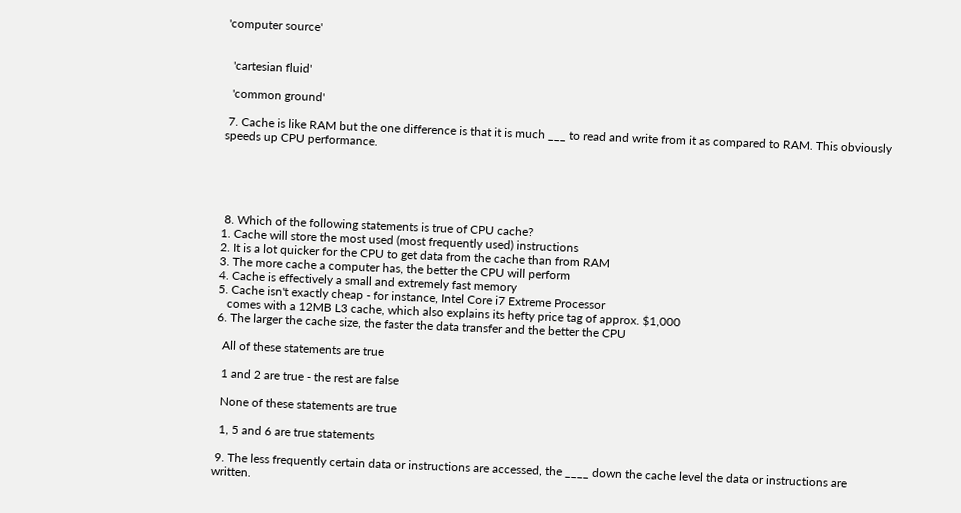'computer source'


  'cartesian fluid'

  'common ground'

 7. Cache is like RAM but the one difference is that it is much ___ to read and write from it as compared to RAM. This obviously speeds up CPU performance.





 8. Which of the following statements is true of CPU cache?
1. Cache will store the most used (most frequently used) instructions
2. It is a lot quicker for the CPU to get data from the cache than from RAM
3. The more cache a computer has, the better the CPU will perform
4. Cache is effectively a small and extremely fast memory
5. Cache isn't exactly cheap - for instance, Intel Core i7 Extreme Processor
   comes with a 12MB L3 cache, which also explains its hefty price tag of approx. $1,000
6. The larger the cache size, the faster the data transfer and the better the CPU

  All of these statements are true

  1 and 2 are true - the rest are false

  None of these statements are true

  1, 5 and 6 are true statements

 9. The less frequently certain data or instructions are accessed, the ____ down the cache level the data or instructions are written.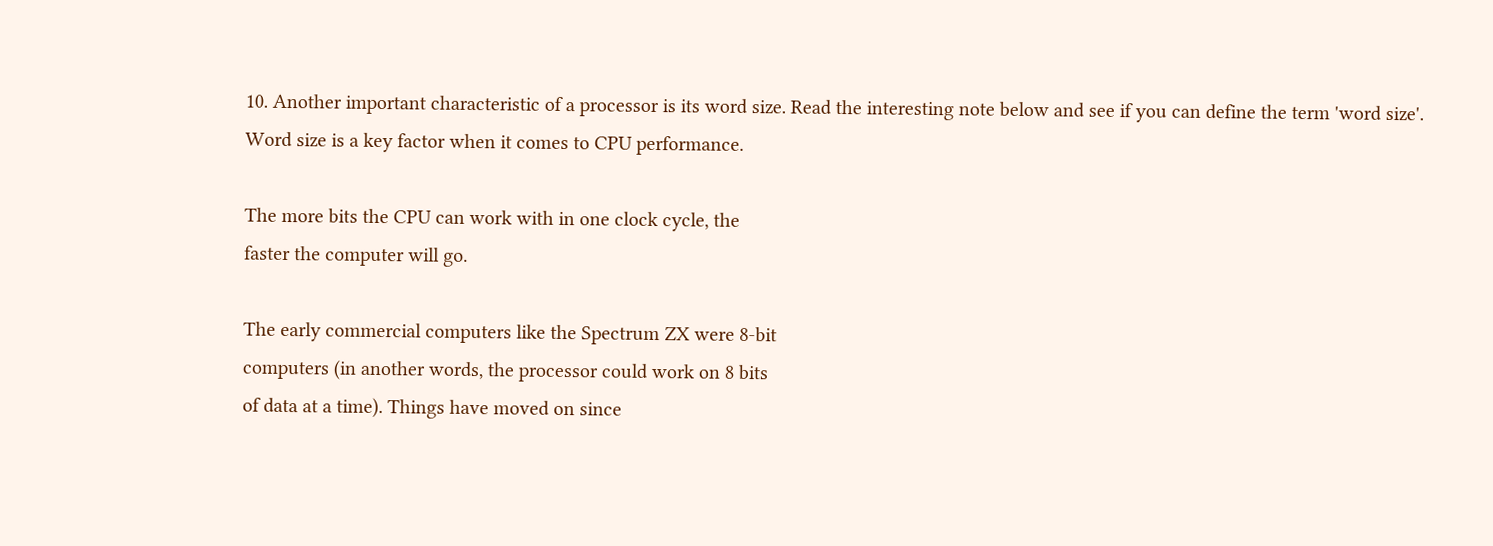10. Another important characteristic of a processor is its word size. Read the interesting note below and see if you can define the term 'word size'.
Word size is a key factor when it comes to CPU performance.

The more bits the CPU can work with in one clock cycle, the
faster the computer will go.

The early commercial computers like the Spectrum ZX were 8-bit
computers (in another words, the processor could work on 8 bits
of data at a time). Things have moved on since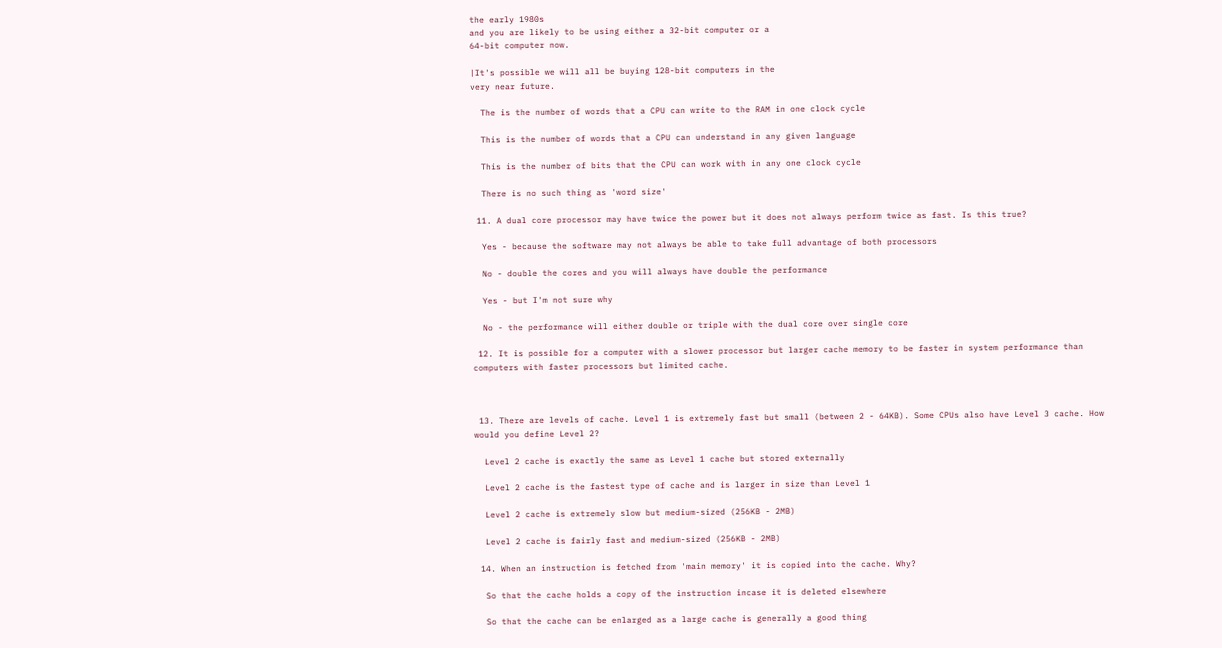the early 1980s
and you are likely to be using either a 32-bit computer or a
64-bit computer now.

|It's possible we will all be buying 128-bit computers in the
very near future.

  The is the number of words that a CPU can write to the RAM in one clock cycle

  This is the number of words that a CPU can understand in any given language

  This is the number of bits that the CPU can work with in any one clock cycle

  There is no such thing as 'word size'

 11. A dual core processor may have twice the power but it does not always perform twice as fast. Is this true?

  Yes - because the software may not always be able to take full advantage of both processors

  No - double the cores and you will always have double the performance

  Yes - but I'm not sure why

  No - the performance will either double or triple with the dual core over single core

 12. It is possible for a computer with a slower processor but larger cache memory to be faster in system performance than computers with faster processors but limited cache.



 13. There are levels of cache. Level 1 is extremely fast but small (between 2 - 64KB). Some CPUs also have Level 3 cache. How would you define Level 2?

  Level 2 cache is exactly the same as Level 1 cache but stored externally

  Level 2 cache is the fastest type of cache and is larger in size than Level 1

  Level 2 cache is extremely slow but medium-sized (256KB - 2MB)

  Level 2 cache is fairly fast and medium-sized (256KB - 2MB)

 14. When an instruction is fetched from 'main memory' it is copied into the cache. Why?

  So that the cache holds a copy of the instruction incase it is deleted elsewhere

  So that the cache can be enlarged as a large cache is generally a good thing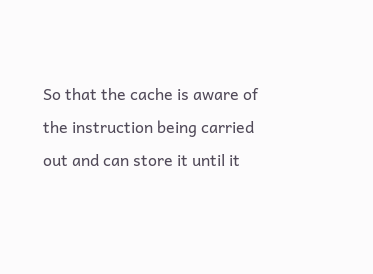So that the cache is aware of the instruction being carried out and can store it until it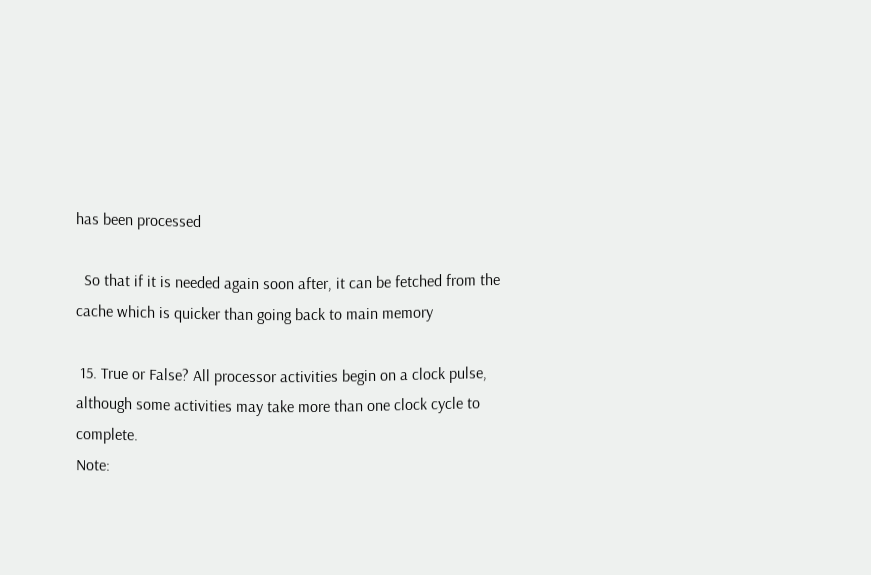has been processed

  So that if it is needed again soon after, it can be fetched from the cache which is quicker than going back to main memory

 15. True or False? All processor activities begin on a clock pulse, although some activities may take more than one clock cycle to complete.
Note: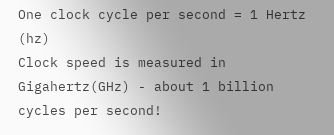One clock cycle per second = 1 Hertz (hz)
Clock speed is measured in Gigahertz(GHz) - about 1 billion
cycles per second!